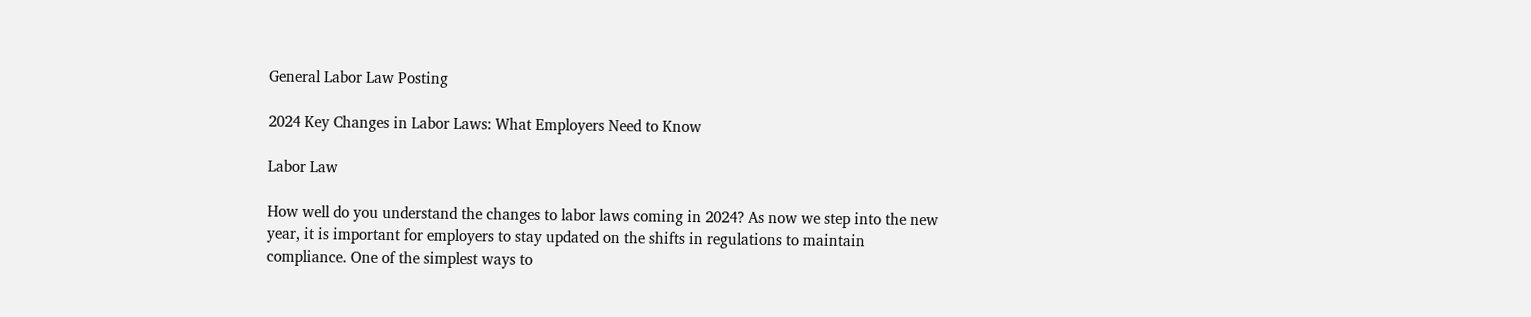General Labor Law Posting

2024 Key Changes in Labor Laws: What Employers Need to Know

Labor Law

How well do you understand the changes to labor laws coming in 2024? As now we step into the new year, it is important for employers to stay updated on the shifts in regulations to maintain compliance. One of the simplest ways to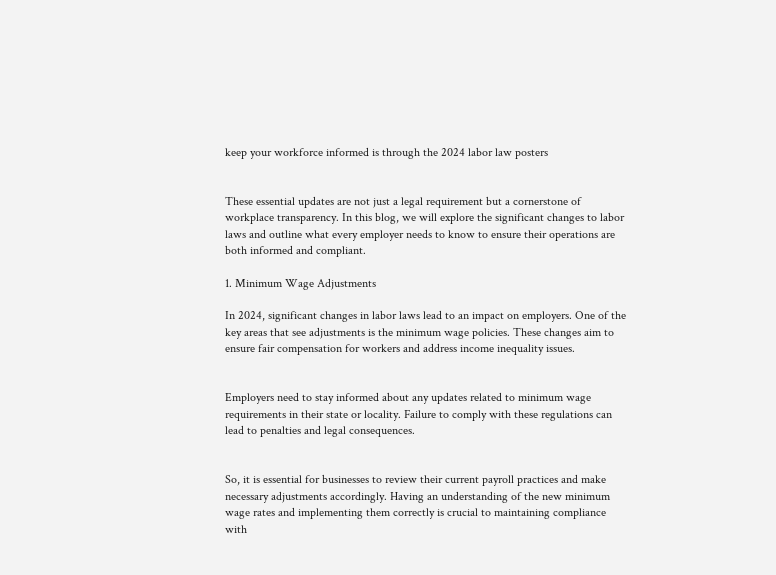keep your workforce informed is through the 2024 labor law posters


These essential updates are not just a legal requirement but a cornerstone of workplace transparency. In this blog, we will explore the significant changes to labor laws and outline what every employer needs to know to ensure their operations are both informed and compliant.

1. Minimum Wage Adjustments

In 2024, significant changes in labor laws lead to an impact on employers. One of the key areas that see adjustments is the minimum wage policies. These changes aim to ensure fair compensation for workers and address income inequality issues.


Employers need to stay informed about any updates related to minimum wage requirements in their state or locality. Failure to comply with these regulations can lead to penalties and legal consequences.


So, it is essential for businesses to review their current payroll practices and make necessary adjustments accordingly. Having an understanding of the new minimum wage rates and implementing them correctly is crucial to maintaining compliance with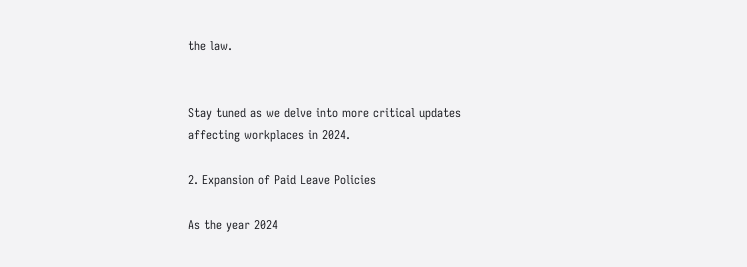the law.


Stay tuned as we delve into more critical updates affecting workplaces in 2024.

2. Expansion of Paid Leave Policies

As the year 2024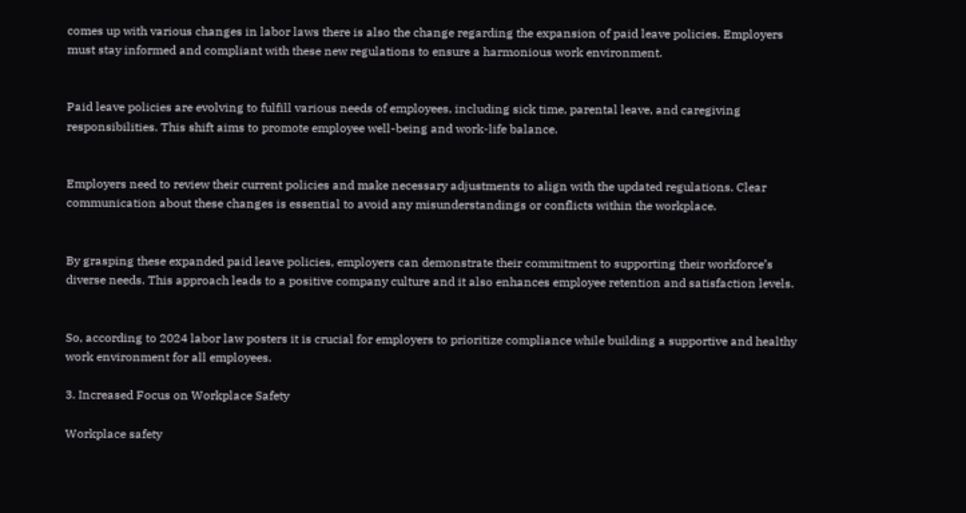comes up with various changes in labor laws there is also the change regarding the expansion of paid leave policies. Employers must stay informed and compliant with these new regulations to ensure a harmonious work environment.


Paid leave policies are evolving to fulfill various needs of employees, including sick time, parental leave, and caregiving responsibilities. This shift aims to promote employee well-being and work-life balance.


Employers need to review their current policies and make necessary adjustments to align with the updated regulations. Clear communication about these changes is essential to avoid any misunderstandings or conflicts within the workplace.


By grasping these expanded paid leave policies, employers can demonstrate their commitment to supporting their workforce’s diverse needs. This approach leads to a positive company culture and it also enhances employee retention and satisfaction levels.


So, according to 2024 labor law posters it is crucial for employers to prioritize compliance while building a supportive and healthy work environment for all employees.

3. Increased Focus on Workplace Safety

Workplace safety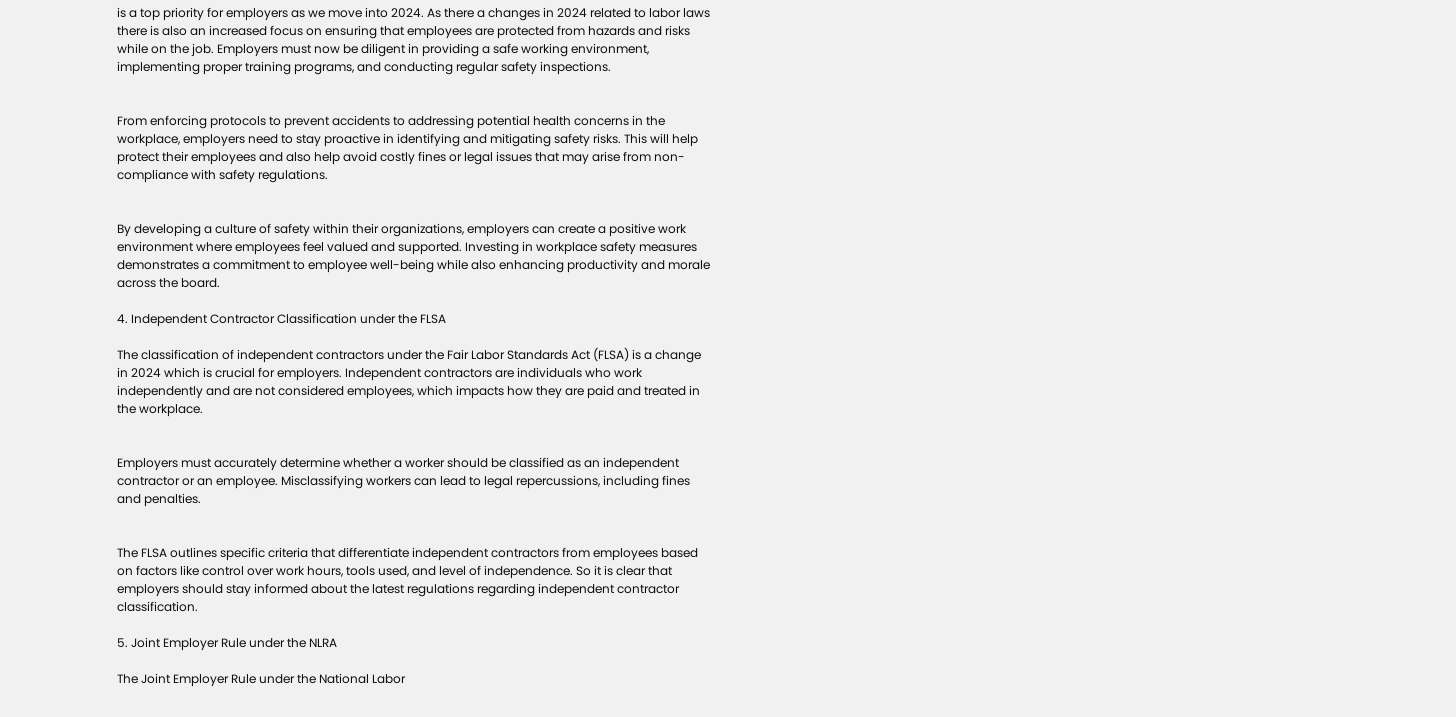is a top priority for employers as we move into 2024. As there a changes in 2024 related to labor laws there is also an increased focus on ensuring that employees are protected from hazards and risks while on the job. Employers must now be diligent in providing a safe working environment, implementing proper training programs, and conducting regular safety inspections.


From enforcing protocols to prevent accidents to addressing potential health concerns in the workplace, employers need to stay proactive in identifying and mitigating safety risks. This will help protect their employees and also help avoid costly fines or legal issues that may arise from non-compliance with safety regulations.


By developing a culture of safety within their organizations, employers can create a positive work environment where employees feel valued and supported. Investing in workplace safety measures demonstrates a commitment to employee well-being while also enhancing productivity and morale across the board.

4. Independent Contractor Classification under the FLSA

The classification of independent contractors under the Fair Labor Standards Act (FLSA) is a change in 2024 which is crucial for employers. Independent contractors are individuals who work independently and are not considered employees, which impacts how they are paid and treated in the workplace.


Employers must accurately determine whether a worker should be classified as an independent contractor or an employee. Misclassifying workers can lead to legal repercussions, including fines and penalties.


The FLSA outlines specific criteria that differentiate independent contractors from employees based on factors like control over work hours, tools used, and level of independence. So it is clear that employers should stay informed about the latest regulations regarding independent contractor classification.

5. Joint Employer Rule under the NLRA

The Joint Employer Rule under the National Labor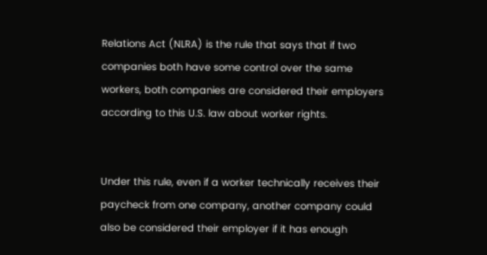Relations Act (NLRA) is the rule that says that if two companies both have some control over the same workers, both companies are considered their employers according to this U.S. law about worker rights.


Under this rule, even if a worker technically receives their paycheck from one company, another company could also be considered their employer if it has enough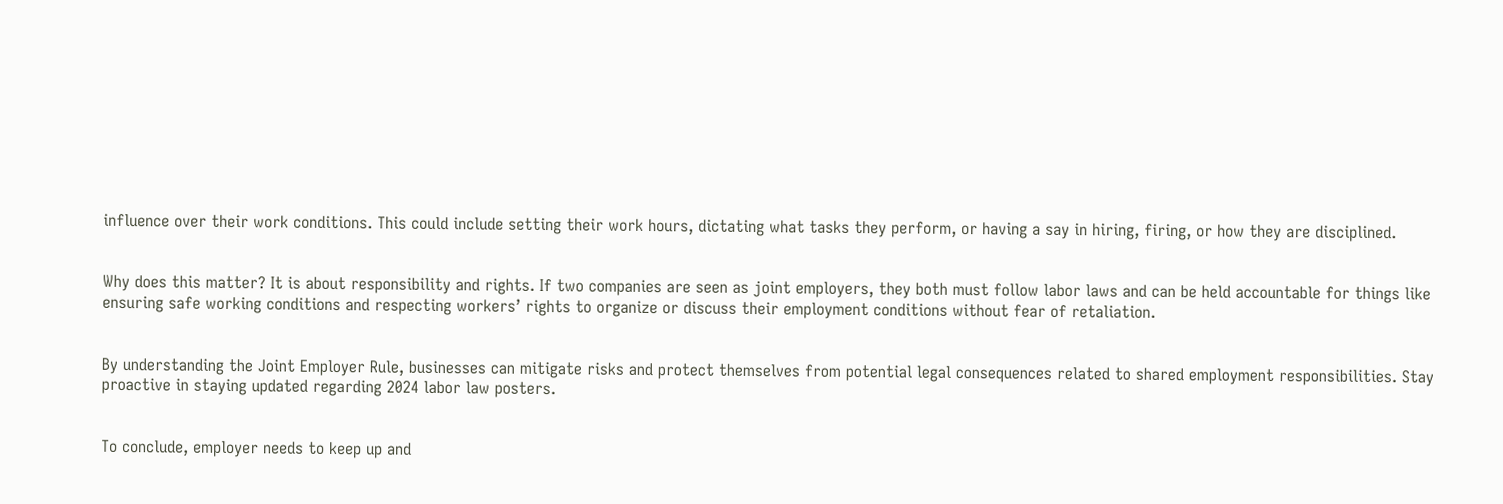influence over their work conditions. This could include setting their work hours, dictating what tasks they perform, or having a say in hiring, firing, or how they are disciplined.


Why does this matter? It is about responsibility and rights. If two companies are seen as joint employers, they both must follow labor laws and can be held accountable for things like ensuring safe working conditions and respecting workers’ rights to organize or discuss their employment conditions without fear of retaliation.


By understanding the Joint Employer Rule, businesses can mitigate risks and protect themselves from potential legal consequences related to shared employment responsibilities. Stay proactive in staying updated regarding 2024 labor law posters.


To conclude, employer needs to keep up and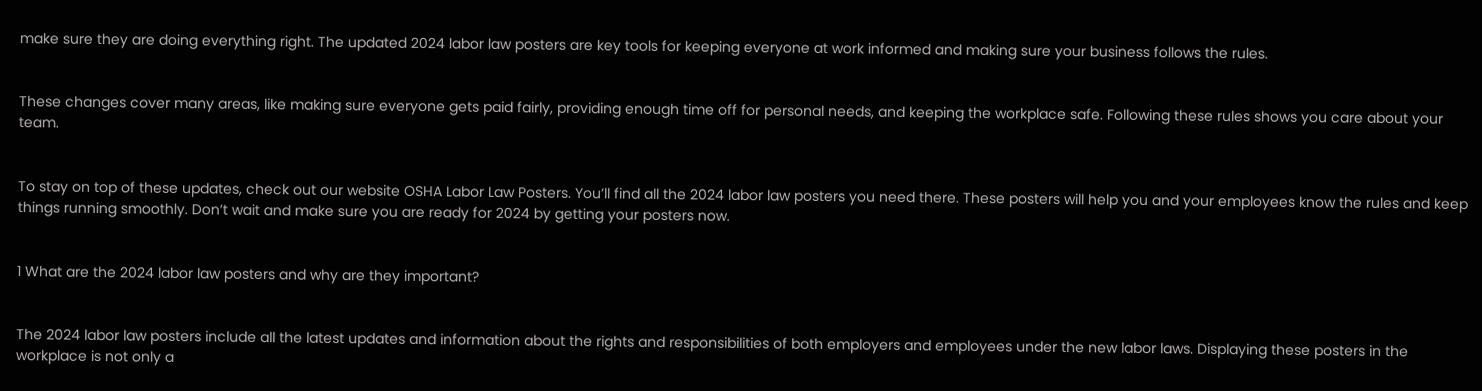make sure they are doing everything right. The updated 2024 labor law posters are key tools for keeping everyone at work informed and making sure your business follows the rules.


These changes cover many areas, like making sure everyone gets paid fairly, providing enough time off for personal needs, and keeping the workplace safe. Following these rules shows you care about your team.


To stay on top of these updates, check out our website OSHA Labor Law Posters. You’ll find all the 2024 labor law posters you need there. These posters will help you and your employees know the rules and keep things running smoothly. Don’t wait and make sure you are ready for 2024 by getting your posters now.


1 What are the 2024 labor law posters and why are they important?


The 2024 labor law posters include all the latest updates and information about the rights and responsibilities of both employers and employees under the new labor laws. Displaying these posters in the workplace is not only a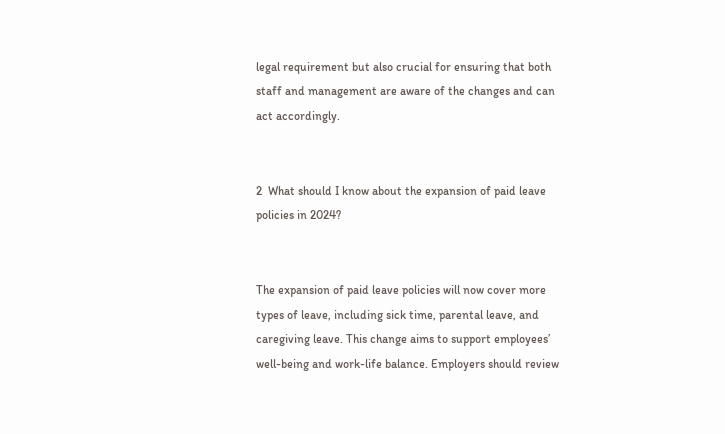legal requirement but also crucial for ensuring that both staff and management are aware of the changes and can act accordingly.


2  What should I know about the expansion of paid leave policies in 2024?


The expansion of paid leave policies will now cover more types of leave, including sick time, parental leave, and caregiving leave. This change aims to support employees’ well-being and work-life balance. Employers should review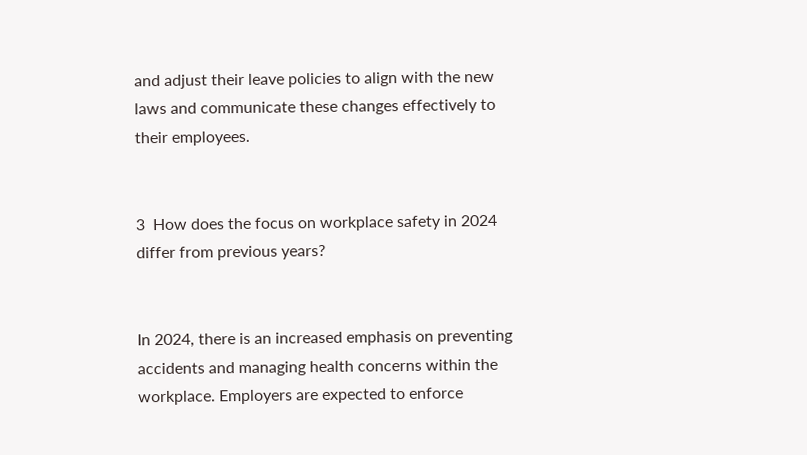and adjust their leave policies to align with the new laws and communicate these changes effectively to their employees.


3  How does the focus on workplace safety in 2024 differ from previous years?


In 2024, there is an increased emphasis on preventing accidents and managing health concerns within the workplace. Employers are expected to enforce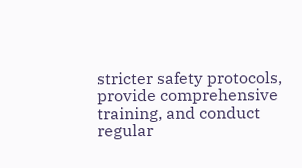stricter safety protocols, provide comprehensive training, and conduct regular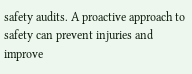safety audits. A proactive approach to safety can prevent injuries and improve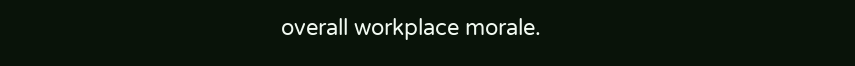overall workplace morale.